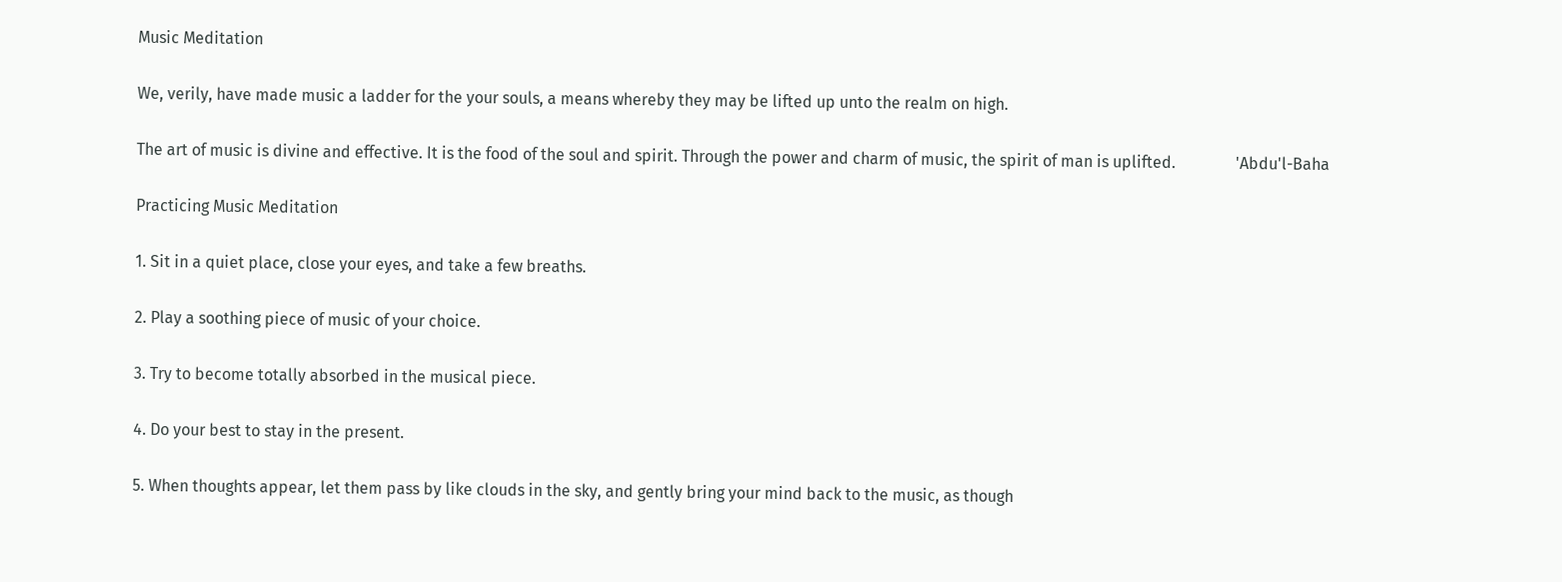Music Meditation

We, verily, have made music a ladder for the your souls, a means whereby they may be lifted up unto the realm on high.

The art of music is divine and effective. It is the food of the soul and spirit. Through the power and charm of music, the spirit of man is uplifted.               'Abdu'l-Baha

Practicing Music Meditation

1. Sit in a quiet place, close your eyes, and take a few breaths.

2. Play a soothing piece of music of your choice.

3. Try to become totally absorbed in the musical piece.

4. Do your best to stay in the present.

5. When thoughts appear, let them pass by like clouds in the sky, and gently bring your mind back to the music, as though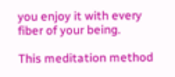you enjoy it with every fiber of your being.

This meditation method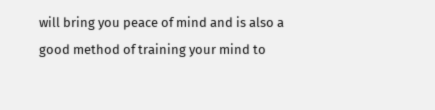will bring you peace of mind and is also a good method of training your mind to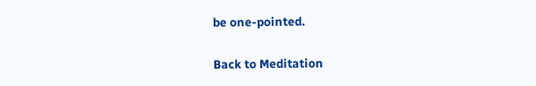be one-pointed.

Back to Meditation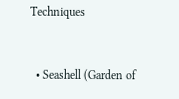Techniques


  • Seashell (Garden of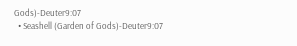Gods)-Deuter9:07
  • Seashell (Garden of Gods)-Deuter9:07